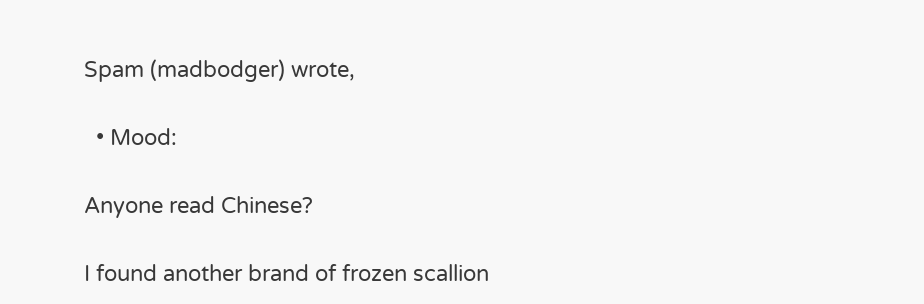Spam (madbodger) wrote,

  • Mood:

Anyone read Chinese?

I found another brand of frozen scallion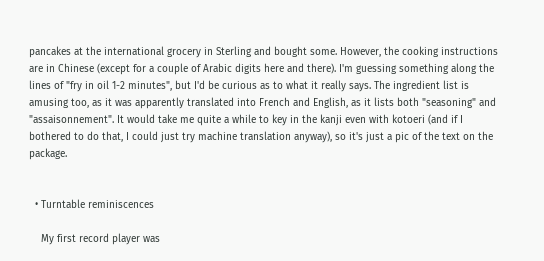pancakes at the international grocery in Sterling and bought some. However, the cooking instructions are in Chinese (except for a couple of Arabic digits here and there). I'm guessing something along the lines of "fry in oil 1-2 minutes", but I'd be curious as to what it really says. The ingredient list is amusing too, as it was apparently translated into French and English, as it lists both "seasoning" and "assaisonnement". It would take me quite a while to key in the kanji even with kotoeri (and if I bothered to do that, I could just try machine translation anyway), so it's just a pic of the text on the package.


  • Turntable reminiscences

    My first record player was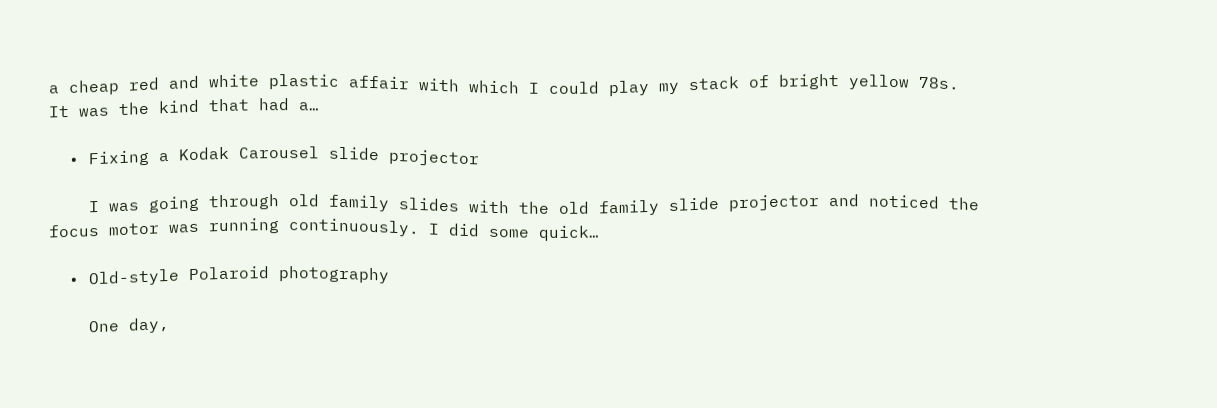a cheap red and white plastic affair with which I could play my stack of bright yellow 78s. It was the kind that had a…

  • Fixing a Kodak Carousel slide projector

    I was going through old family slides with the old family slide projector and noticed the focus motor was running continuously. I did some quick…

  • Old-style Polaroid photography

    One day,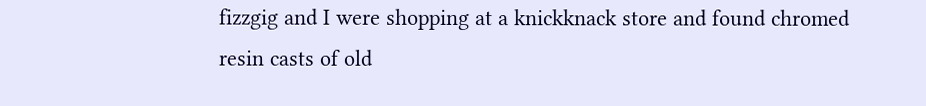fizzgig and I were shopping at a knickknack store and found chromed resin casts of old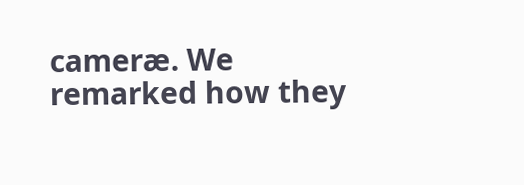cameræ. We remarked how they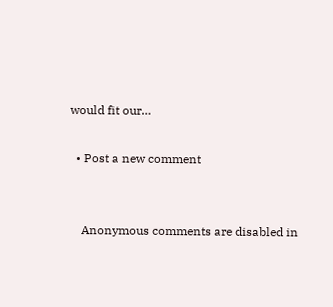would fit our…

  • Post a new comment


    Anonymous comments are disabled in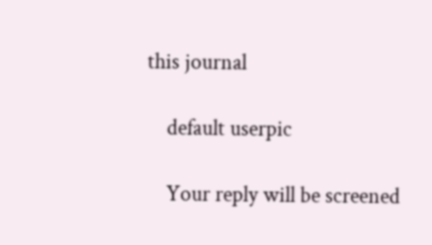this journal

    default userpic

    Your reply will be screened